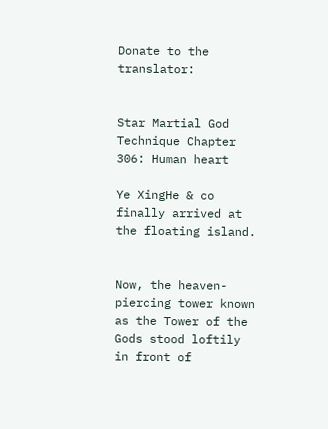Donate to the translator:


Star Martial God Technique Chapter 306: Human heart

Ye XingHe & co finally arrived at the floating island.


Now, the heaven-piercing tower known as the Tower of the Gods stood loftily in front of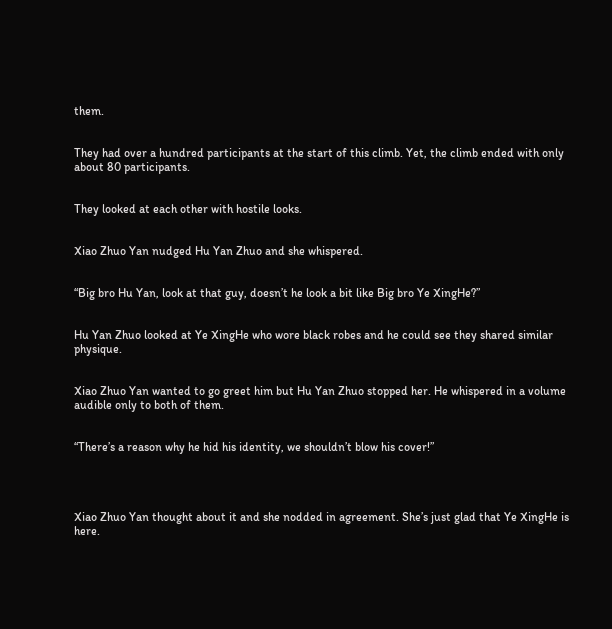them.


They had over a hundred participants at the start of this climb. Yet, the climb ended with only about 80 participants.


They looked at each other with hostile looks.


Xiao Zhuo Yan nudged Hu Yan Zhuo and she whispered.


“Big bro Hu Yan, look at that guy, doesn’t he look a bit like Big bro Ye XingHe?”


Hu Yan Zhuo looked at Ye XingHe who wore black robes and he could see they shared similar physique.


Xiao Zhuo Yan wanted to go greet him but Hu Yan Zhuo stopped her. He whispered in a volume audible only to both of them.


“There’s a reason why he hid his identity, we shouldn’t blow his cover!”




Xiao Zhuo Yan thought about it and she nodded in agreement. She’s just glad that Ye XingHe is here.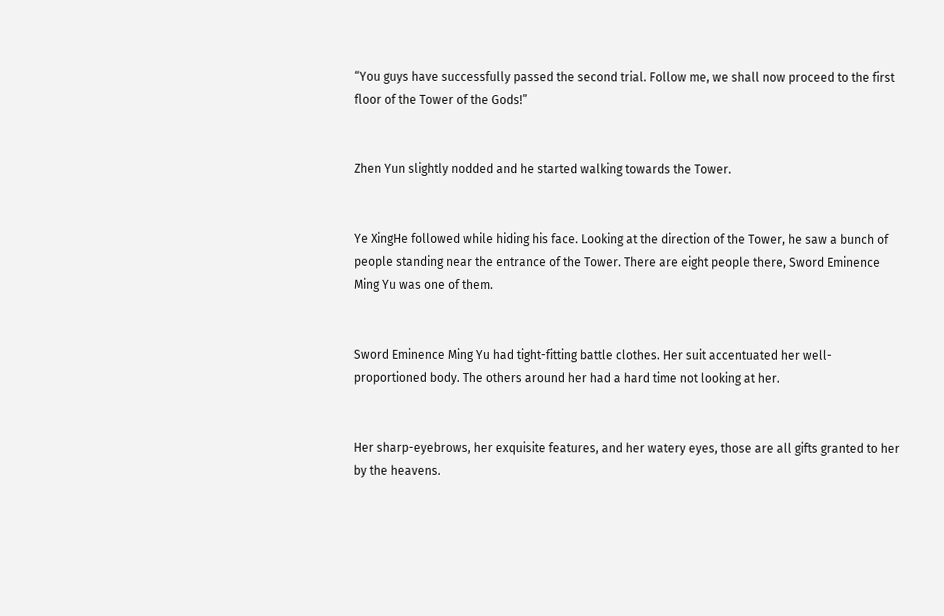“You guys have successfully passed the second trial. Follow me, we shall now proceed to the first floor of the Tower of the Gods!”


Zhen Yun slightly nodded and he started walking towards the Tower.


Ye XingHe followed while hiding his face. Looking at the direction of the Tower, he saw a bunch of people standing near the entrance of the Tower. There are eight people there, Sword Eminence Ming Yu was one of them.


Sword Eminence Ming Yu had tight-fitting battle clothes. Her suit accentuated her well-proportioned body. The others around her had a hard time not looking at her.


Her sharp-eyebrows, her exquisite features, and her watery eyes, those are all gifts granted to her by the heavens.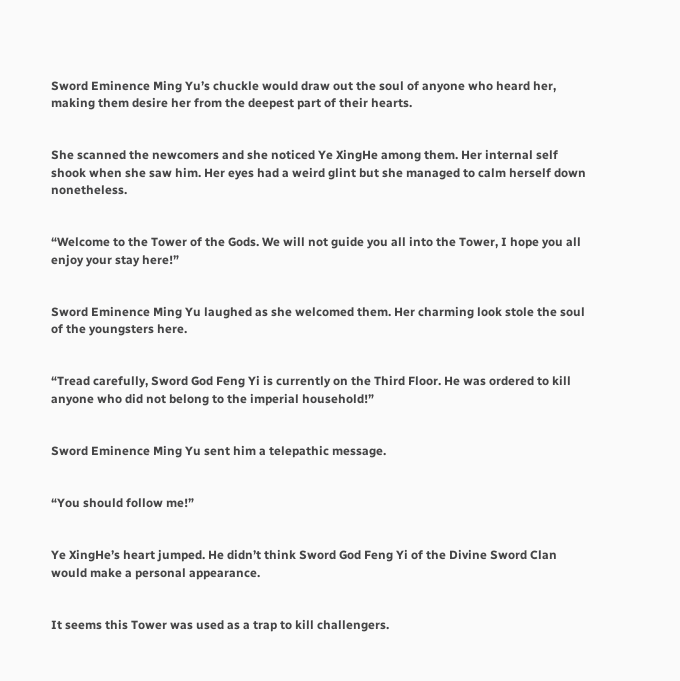Sword Eminence Ming Yu’s chuckle would draw out the soul of anyone who heard her, making them desire her from the deepest part of their hearts.


She scanned the newcomers and she noticed Ye XingHe among them. Her internal self shook when she saw him. Her eyes had a weird glint but she managed to calm herself down nonetheless.


“Welcome to the Tower of the Gods. We will not guide you all into the Tower, I hope you all enjoy your stay here!”


Sword Eminence Ming Yu laughed as she welcomed them. Her charming look stole the soul of the youngsters here.


“Tread carefully, Sword God Feng Yi is currently on the Third Floor. He was ordered to kill anyone who did not belong to the imperial household!”


Sword Eminence Ming Yu sent him a telepathic message.


“You should follow me!”


Ye XingHe’s heart jumped. He didn’t think Sword God Feng Yi of the Divine Sword Clan would make a personal appearance.


It seems this Tower was used as a trap to kill challengers.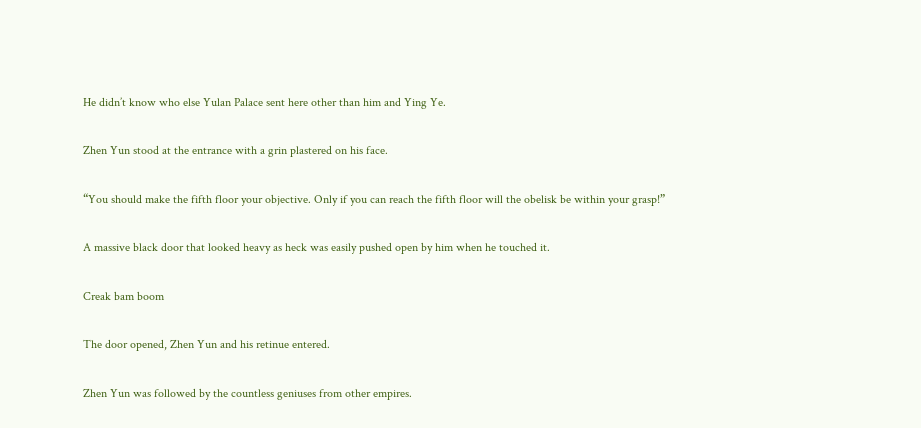He didn’t know who else Yulan Palace sent here other than him and Ying Ye.


Zhen Yun stood at the entrance with a grin plastered on his face.


“You should make the fifth floor your objective. Only if you can reach the fifth floor will the obelisk be within your grasp!”


A massive black door that looked heavy as heck was easily pushed open by him when he touched it.


Creak bam boom


The door opened, Zhen Yun and his retinue entered.


Zhen Yun was followed by the countless geniuses from other empires.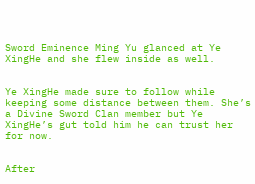Sword Eminence Ming Yu glanced at Ye XingHe and she flew inside as well.


Ye XingHe made sure to follow while keeping some distance between them. She’s a Divine Sword Clan member but Ye XingHe’s gut told him he can trust her for now.


After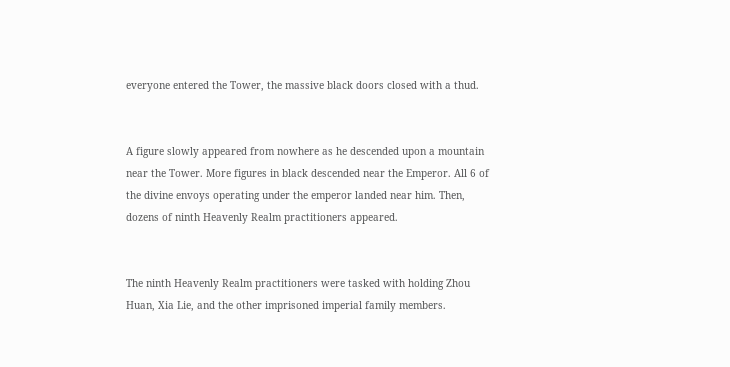everyone entered the Tower, the massive black doors closed with a thud.


A figure slowly appeared from nowhere as he descended upon a mountain near the Tower. More figures in black descended near the Emperor. All 6 of the divine envoys operating under the emperor landed near him. Then, dozens of ninth Heavenly Realm practitioners appeared.


The ninth Heavenly Realm practitioners were tasked with holding Zhou Huan, Xia Lie, and the other imprisoned imperial family members.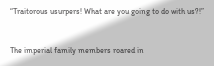“Traitorous usurpers! What are you going to do with us?!”


The imperial family members roared in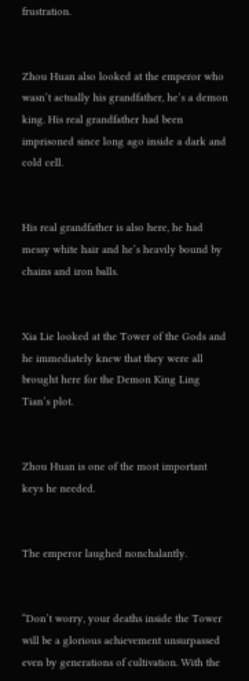frustration.


Zhou Huan also looked at the emperor who wasn’t actually his grandfather, he’s a demon king. His real grandfather had been imprisoned since long ago inside a dark and cold cell.


His real grandfather is also here, he had messy white hair and he’s heavily bound by chains and iron balls.


Xia Lie looked at the Tower of the Gods and he immediately knew that they were all brought here for the Demon King Ling Tian’s plot.


Zhou Huan is one of the most important keys he needed.


The emperor laughed nonchalantly.


“Don’t worry, your deaths inside the Tower will be a glorious achievement unsurpassed even by generations of cultivation. With the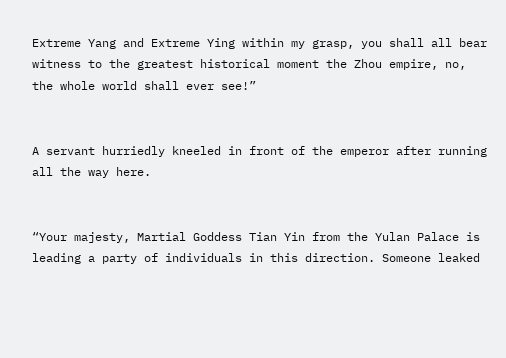Extreme Yang and Extreme Ying within my grasp, you shall all bear witness to the greatest historical moment the Zhou empire, no, the whole world shall ever see!”


A servant hurriedly kneeled in front of the emperor after running all the way here.


“Your majesty, Martial Goddess Tian Yin from the Yulan Palace is leading a party of individuals in this direction. Someone leaked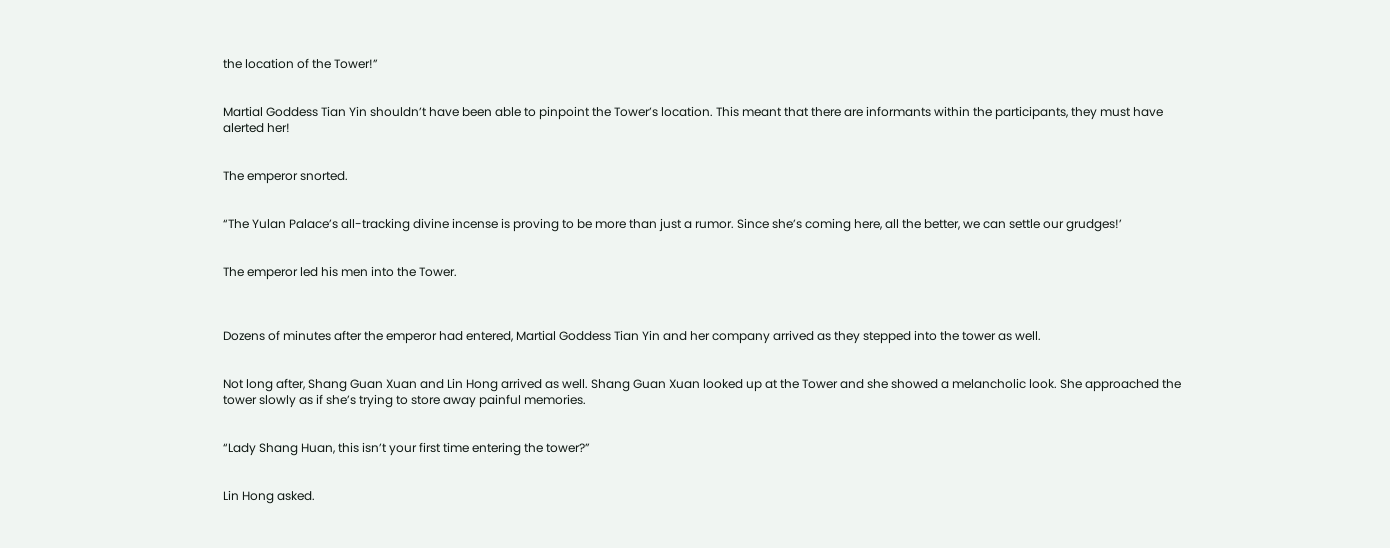the location of the Tower!”


Martial Goddess Tian Yin shouldn’t have been able to pinpoint the Tower’s location. This meant that there are informants within the participants, they must have alerted her!


The emperor snorted.


“The Yulan Palace’s all-tracking divine incense is proving to be more than just a rumor. Since she’s coming here, all the better, we can settle our grudges!’


The emperor led his men into the Tower.



Dozens of minutes after the emperor had entered, Martial Goddess Tian Yin and her company arrived as they stepped into the tower as well.


Not long after, Shang Guan Xuan and Lin Hong arrived as well. Shang Guan Xuan looked up at the Tower and she showed a melancholic look. She approached the tower slowly as if she’s trying to store away painful memories.


“Lady Shang Huan, this isn’t your first time entering the tower?”


Lin Hong asked.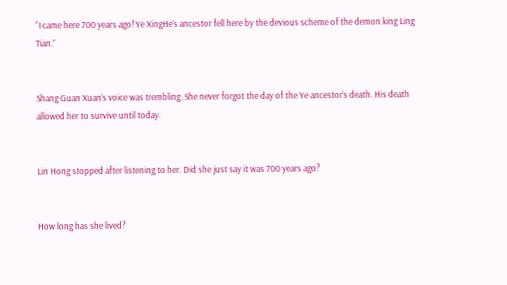“I came here 700 years ago! Ye XingHe’s ancestor fell here by the devious scheme of the demon king Ling Tian.”


Shang Guan Xuan’s voice was trembling. She never forgot the day of the Ye ancestor’s death. His death allowed her to survive until today.


Lin Hong stopped after listening to her. Did she just say it was 700 years ago?


How long has she lived?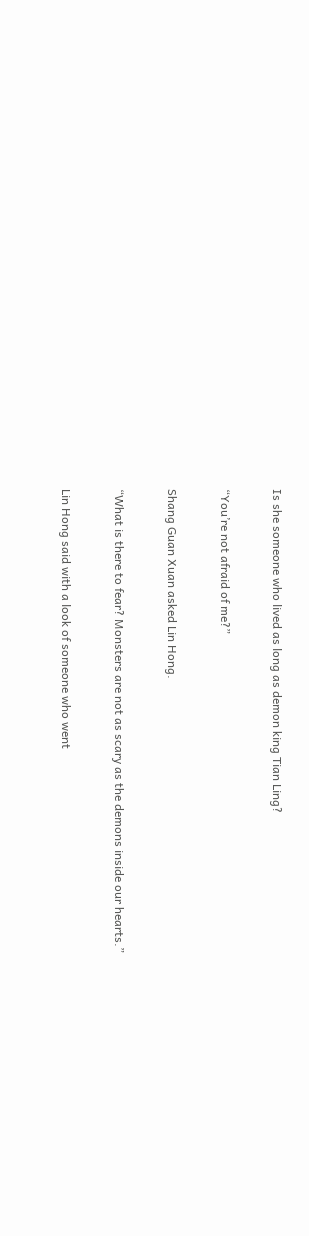Is she someone who lived as long as demon king Tian Ling?


“You’re not afraid of me?”


Shang Guan Xuan asked Lin Hong.


“What is there to fear? Monsters are not as scary as the demons inside our hearts.”


Lin Hong said with a look of someone who went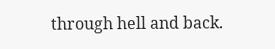through hell and back.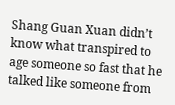Shang Guan Xuan didn’t know what transpired to age someone so fast that he talked like someone from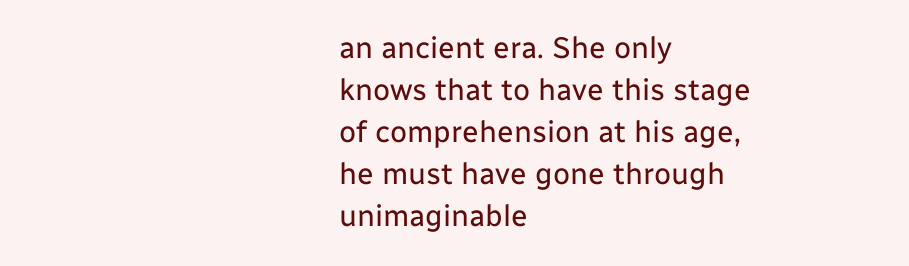an ancient era. She only knows that to have this stage of comprehension at his age, he must have gone through unimaginable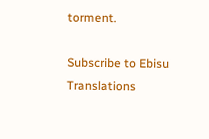torment.

Subscribe to Ebisu Translations